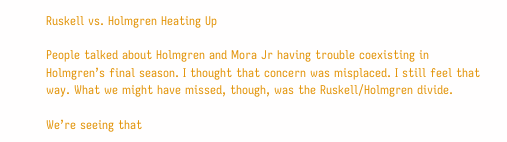Ruskell vs. Holmgren Heating Up

People talked about Holmgren and Mora Jr having trouble coexisting in Holmgren’s final season. I thought that concern was misplaced. I still feel that way. What we might have missed, though, was the Ruskell/Holmgren divide.

We’re seeing that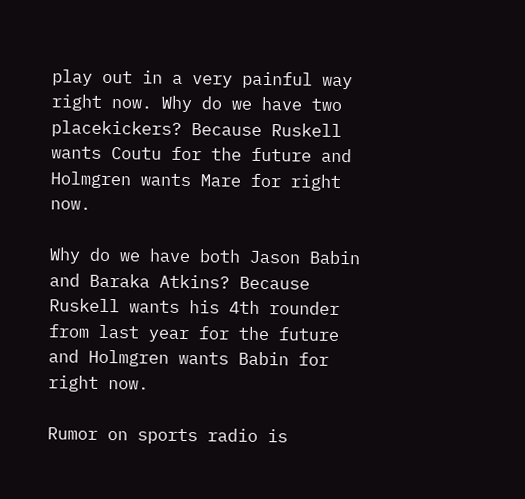play out in a very painful way right now. Why do we have two placekickers? Because Ruskell wants Coutu for the future and Holmgren wants Mare for right now.

Why do we have both Jason Babin and Baraka Atkins? Because Ruskell wants his 4th rounder from last year for the future and Holmgren wants Babin for right now.

Rumor on sports radio is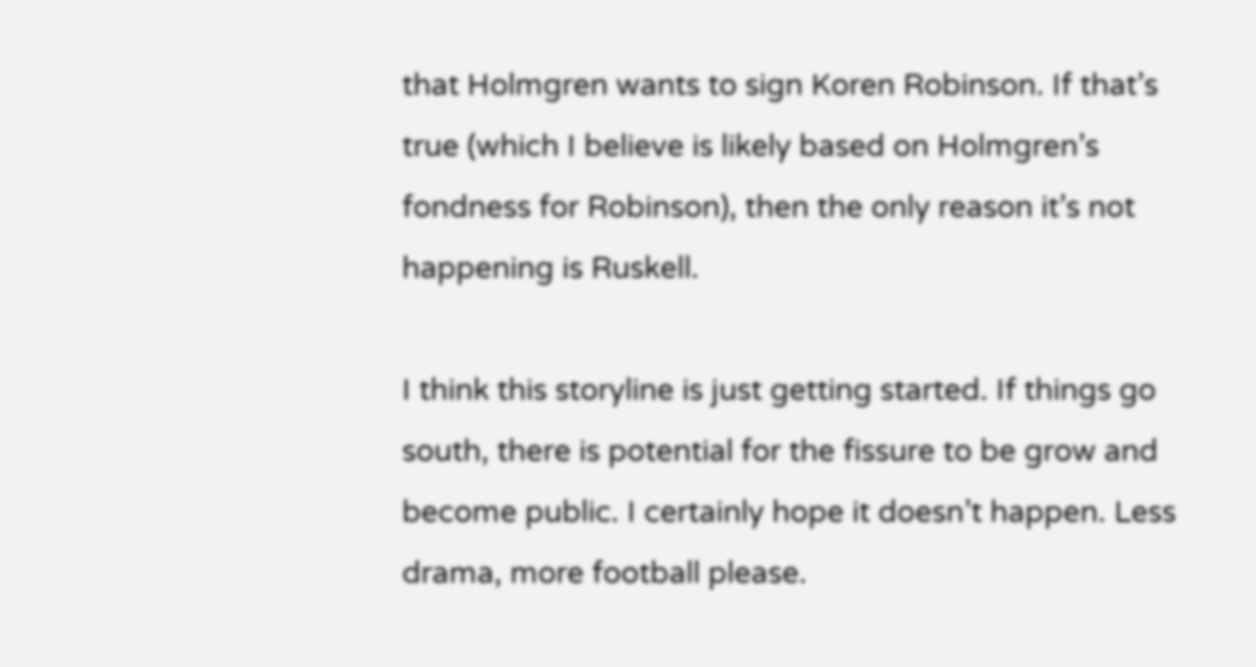that Holmgren wants to sign Koren Robinson. If that’s true (which I believe is likely based on Holmgren’s fondness for Robinson), then the only reason it’s not happening is Ruskell.

I think this storyline is just getting started. If things go south, there is potential for the fissure to be grow and become public. I certainly hope it doesn’t happen. Less drama, more football please.